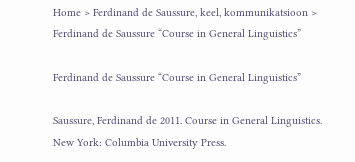Home > Ferdinand de Saussure, keel, kommunikatsioon > Ferdinand de Saussure “Course in General Linguistics”

Ferdinand de Saussure “Course in General Linguistics”

Saussure, Ferdinand de 2011. Course in General Linguistics. New York: Columbia University Press.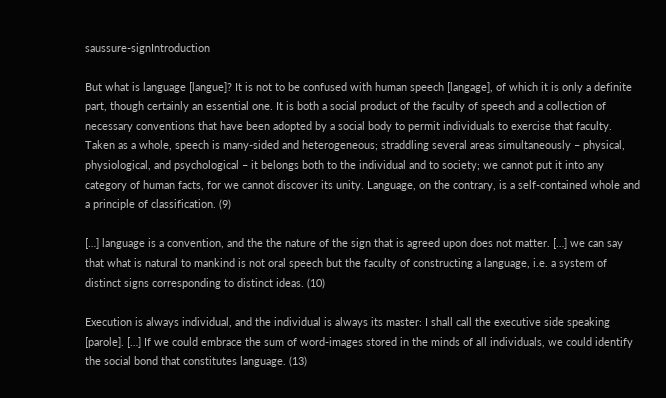saussure-signIntroduction

But what is language [langue]? It is not to be confused with human speech [langage], of which it is only a definite part, though certainly an essential one. It is both a social product of the faculty of speech and a collection of necessary conventions that have been adopted by a social body to permit individuals to exercise that faculty. Taken as a whole, speech is many-sided and heterogeneous; straddling several areas simultaneously – physical, physiological, and psychological – it belongs both to the individual and to society; we cannot put it into any category of human facts, for we cannot discover its unity. Language, on the contrary, is a self-contained whole and a principle of classification. (9)

[…] language is a convention, and the the nature of the sign that is agreed upon does not matter. […] we can say that what is natural to mankind is not oral speech but the faculty of constructing a language, i.e. a system of distinct signs corresponding to distinct ideas. (10)

Execution is always individual, and the individual is always its master: I shall call the executive side speaking [parole]. […] If we could embrace the sum of word-images stored in the minds of all individuals, we could identify the social bond that constitutes language. (13)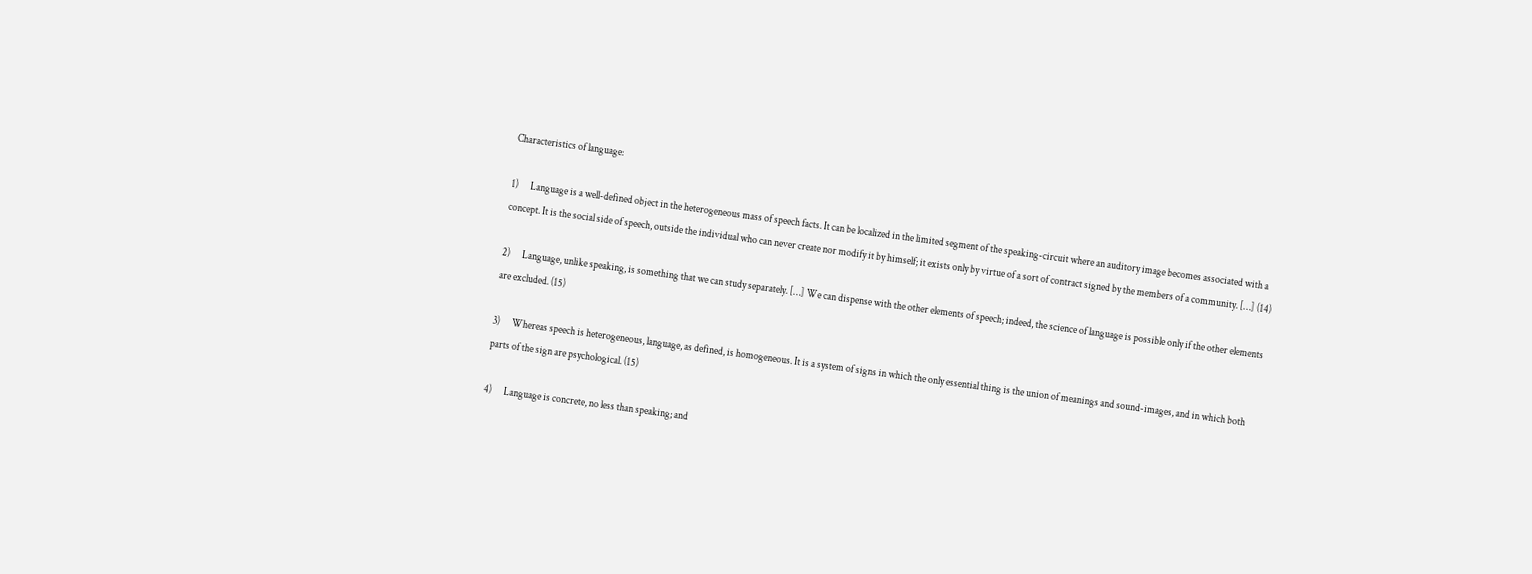Characteristics of language:

1)      Language is a well-defined object in the heterogeneous mass of speech facts. It can be localized in the limited segment of the speaking-circuit where an auditory image becomes associated with a concept. It is the social side of speech, outside the individual who can never create nor modify it by himself; it exists only by virtue of a sort of contract signed by the members of a community. […] (14)

2)      Language, unlike speaking, is something that we can study separately. […] We can dispense with the other elements of speech; indeed, the science of language is possible only if the other elements are excluded. (15)

3)      Whereas speech is heterogeneous, language, as defined, is homogeneous. It is a system of signs in which the only essential thing is the union of meanings and sound-images, and in which both parts of the sign are psychological. (15)

4)      Language is concrete, no less than speaking; and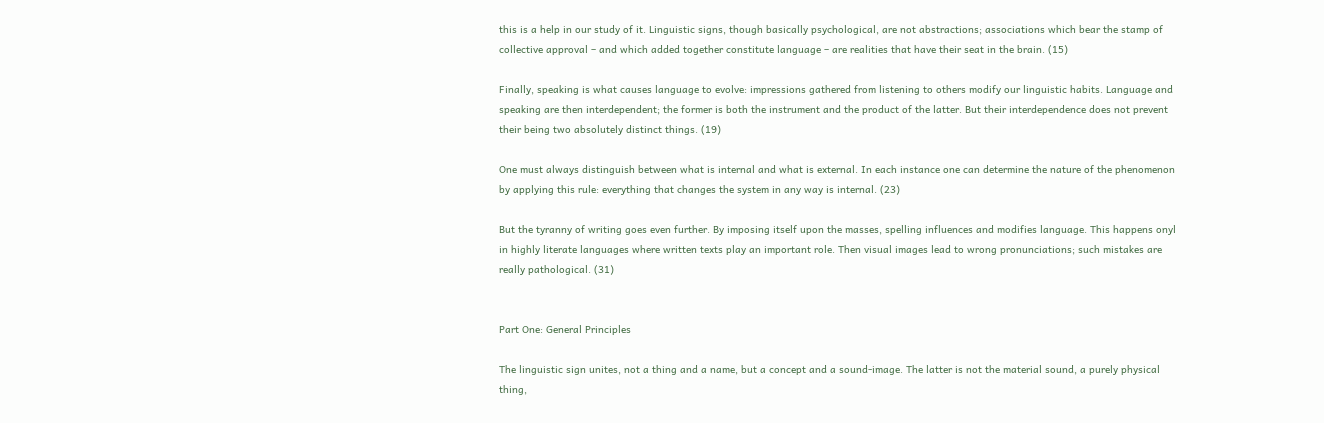this is a help in our study of it. Linguistic signs, though basically psychological, are not abstractions; associations which bear the stamp of collective approval – and which added together constitute language – are realities that have their seat in the brain. (15)

Finally, speaking is what causes language to evolve: impressions gathered from listening to others modify our linguistic habits. Language and speaking are then interdependent; the former is both the instrument and the product of the latter. But their interdependence does not prevent their being two absolutely distinct things. (19)

One must always distinguish between what is internal and what is external. In each instance one can determine the nature of the phenomenon by applying this rule: everything that changes the system in any way is internal. (23)

But the tyranny of writing goes even further. By imposing itself upon the masses, spelling influences and modifies language. This happens onyl in highly literate languages where written texts play an important role. Then visual images lead to wrong pronunciations; such mistakes are really pathological. (31)


Part One: General Principles

The linguistic sign unites, not a thing and a name, but a concept and a sound-image. The latter is not the material sound, a purely physical thing,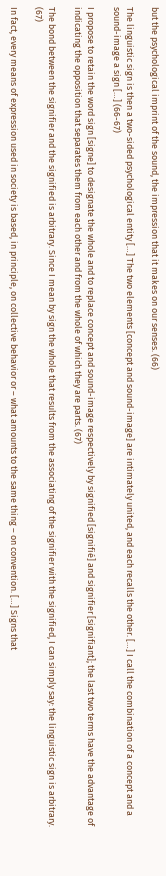but the psychological imprint of the sound, the impression that it makes on our senses. (66)

The linguistic sign is then a two-sided psychological entity […] The two elements [concept and sound-image] are intimately united, and each recalls the other. […] I call the combination of a concept and a sound-image a sign […] (66-67)

I propose to retain the word sign [signe] to designate the whole and to replace concept and sound-image respectively by signified [signifié] and signifier [signifiant]; the last two terms have the advantage of indicating the opposition that separates them from each other and from the whole of which they are parts. (67)

The bond between the signifier and the signified is arbitrary. Since I mean by sign the whole that results from the associating of the signifier with the signified, I can simply say: the linguistic sign is arbitrary. (67)

In fact, every means of expression used in society is based, in principle, on collective behavior or – what amounts to the same thing – on convention. […] Signs that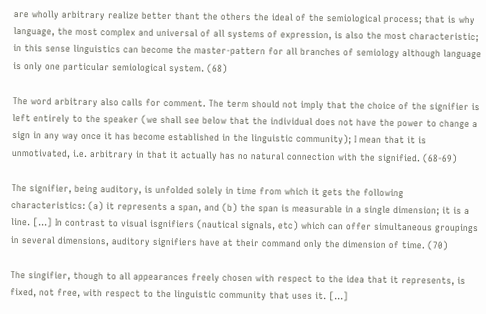are wholly arbitrary realize better thant the others the ideal of the semiological process; that is why language, the most complex and universal of all systems of expression, is also the most characteristic; in this sense linguistics can become the master-pattern for all branches of semiology although language is only one particular semiological system. (68)

The word arbitrary also calls for comment. The term should not imply that the choice of the signifier is left entirely to the speaker (we shall see below that the individual does not have the power to change a sign in any way once it has become established in the linguistic community); I mean that it is unmotivated, i.e. arbitrary in that it actually has no natural connection with the signified. (68-69)

The signifier, being auditory, is unfolded solely in time from which it gets the following characteristics: (a) it represents a span, and (b) the span is measurable in a single dimension; it is a line. […] In contrast to visual isgnifiers (nautical signals, etc) which can offer simultaneous groupings in several dimensions, auditory signifiers have at their command only the dimension of time. (70)

The singifier, though to all appearances freely chosen with respect to the idea that it represents, is fixed, not free, with respect to the linguistic community that uses it. […]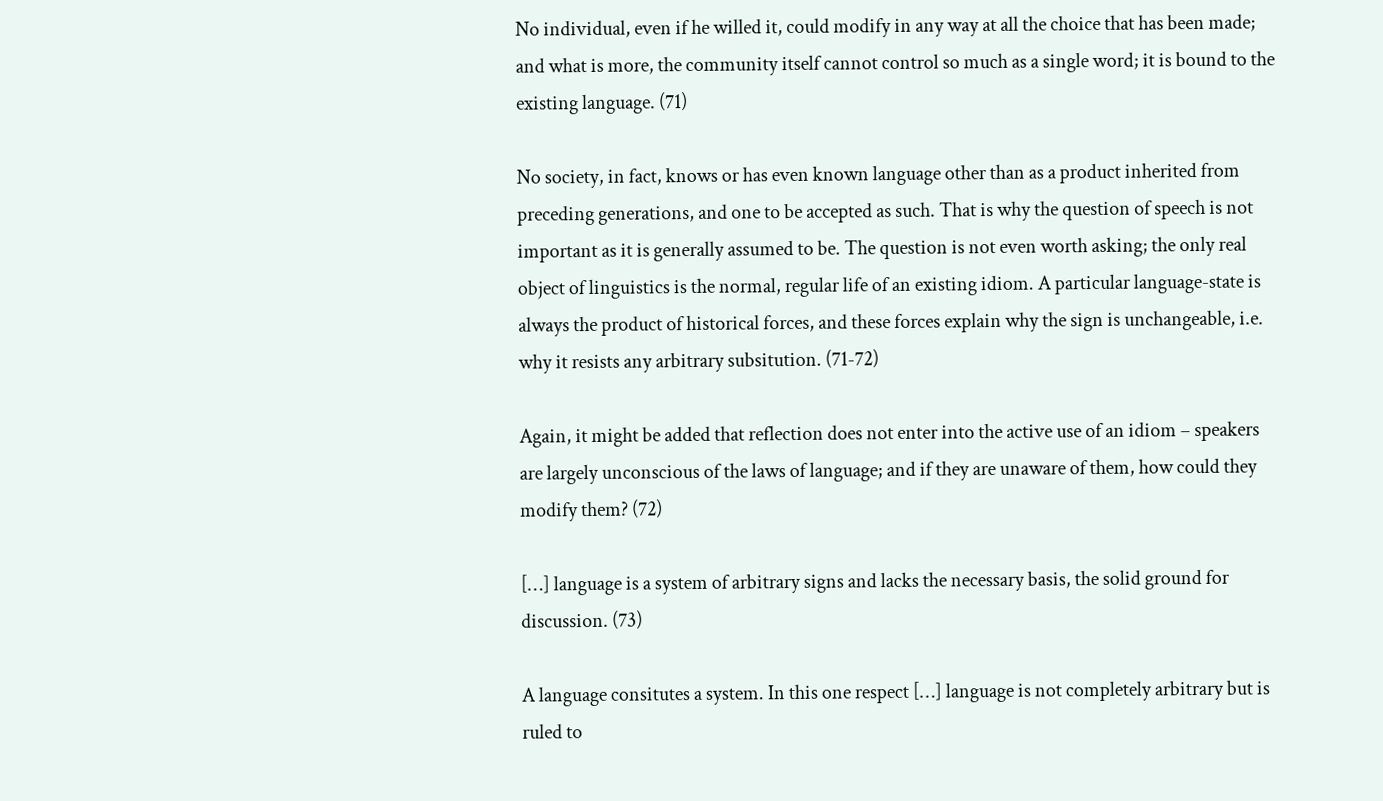No individual, even if he willed it, could modify in any way at all the choice that has been made; and what is more, the community itself cannot control so much as a single word; it is bound to the existing language. (71)

No society, in fact, knows or has even known language other than as a product inherited from preceding generations, and one to be accepted as such. That is why the question of speech is not important as it is generally assumed to be. The question is not even worth asking; the only real object of linguistics is the normal, regular life of an existing idiom. A particular language-state is always the product of historical forces, and these forces explain why the sign is unchangeable, i.e. why it resists any arbitrary subsitution. (71-72)

Again, it might be added that reflection does not enter into the active use of an idiom – speakers are largely unconscious of the laws of language; and if they are unaware of them, how could they modify them? (72)

[…] language is a system of arbitrary signs and lacks the necessary basis, the solid ground for discussion. (73)

A language consitutes a system. In this one respect […] language is not completely arbitrary but is ruled to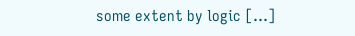some extent by logic […]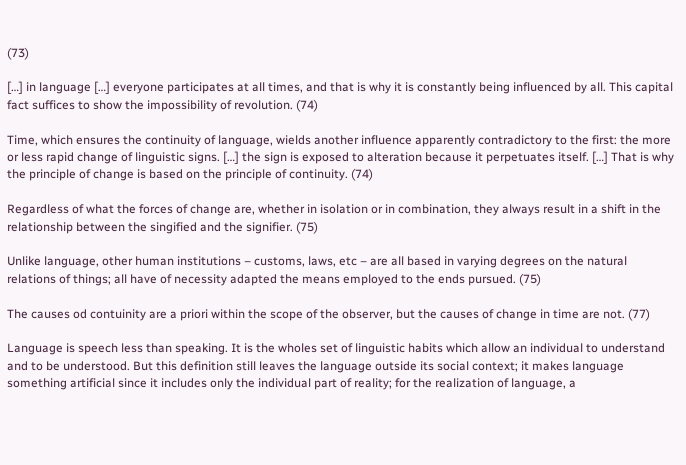(73)

[…] in language […] everyone participates at all times, and that is why it is constantly being influenced by all. This capital fact suffices to show the impossibility of revolution. (74)

Time, which ensures the continuity of language, wields another influence apparently contradictory to the first: the more or less rapid change of linguistic signs. […] the sign is exposed to alteration because it perpetuates itself. […] That is why the principle of change is based on the principle of continuity. (74)

Regardless of what the forces of change are, whether in isolation or in combination, they always result in a shift in the relationship between the singified and the signifier. (75)

Unlike language, other human institutions – customs, laws, etc – are all based in varying degrees on the natural relations of things; all have of necessity adapted the means employed to the ends pursued. (75)

The causes od contuinity are a priori within the scope of the observer, but the causes of change in time are not. (77)

Language is speech less than speaking. It is the wholes set of linguistic habits which allow an individual to understand and to be understood. But this definition still leaves the language outside its social context; it makes language something artificial since it includes only the individual part of reality; for the realization of language, a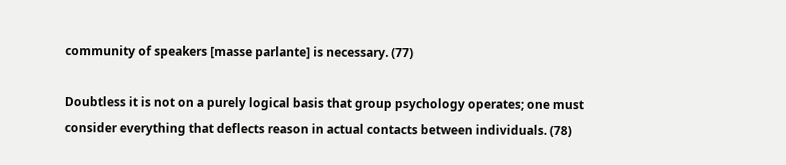community of speakers [masse parlante] is necessary. (77)

Doubtless it is not on a purely logical basis that group psychology operates; one must consider everything that deflects reason in actual contacts between individuals. (78)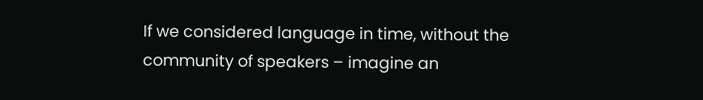If we considered language in time, without the community of speakers – imagine an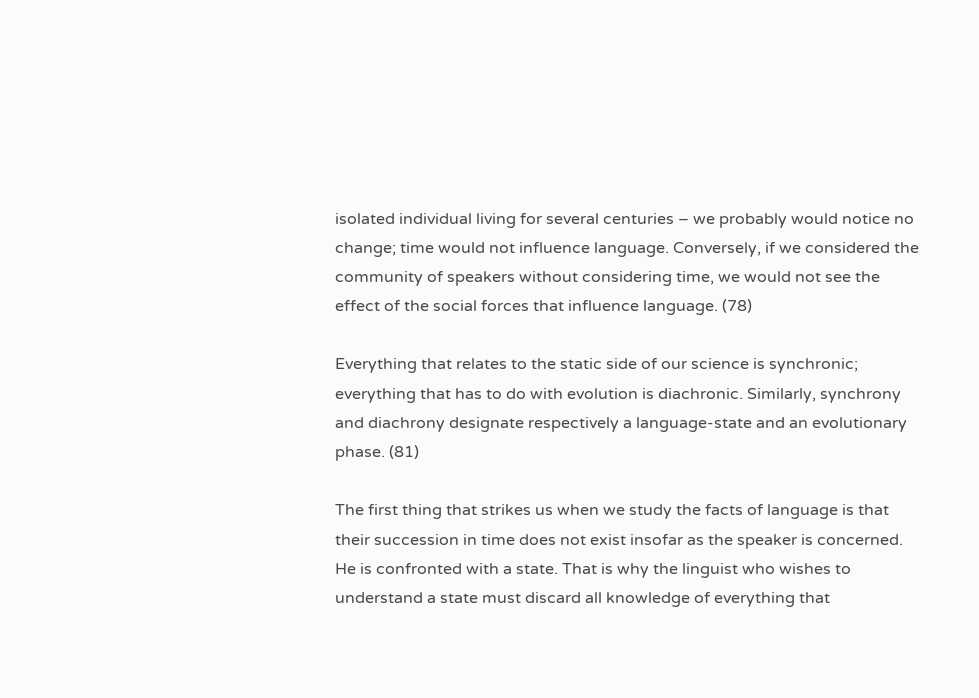isolated individual living for several centuries – we probably would notice no change; time would not influence language. Conversely, if we considered the community of speakers without considering time, we would not see the effect of the social forces that influence language. (78)

Everything that relates to the static side of our science is synchronic; everything that has to do with evolution is diachronic. Similarly, synchrony and diachrony designate respectively a language-state and an evolutionary phase. (81)

The first thing that strikes us when we study the facts of language is that their succession in time does not exist insofar as the speaker is concerned. He is confronted with a state. That is why the linguist who wishes to understand a state must discard all knowledge of everything that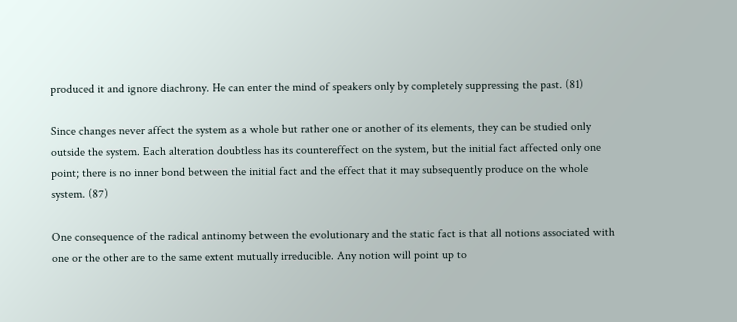produced it and ignore diachrony. He can enter the mind of speakers only by completely suppressing the past. (81)

Since changes never affect the system as a whole but rather one or another of its elements, they can be studied only outside the system. Each alteration doubtless has its countereffect on the system, but the initial fact affected only one point; there is no inner bond between the initial fact and the effect that it may subsequently produce on the whole system. (87)

One consequence of the radical antinomy between the evolutionary and the static fact is that all notions associated with one or the other are to the same extent mutually irreducible. Any notion will point up to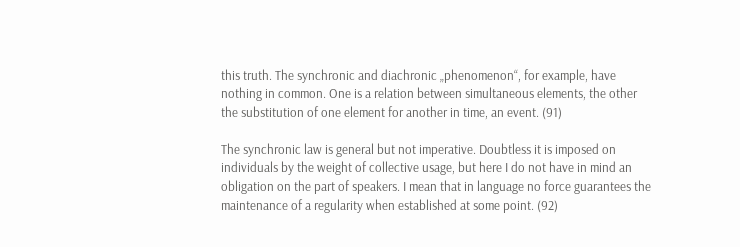this truth. The synchronic and diachronic „phenomenon“, for example, have nothing in common. One is a relation between simultaneous elements, the other the substitution of one element for another in time, an event. (91)

The synchronic law is general but not imperative. Doubtless it is imposed on individuals by the weight of collective usage, but here I do not have in mind an obligation on the part of speakers. I mean that in language no force guarantees the maintenance of a regularity when established at some point. (92)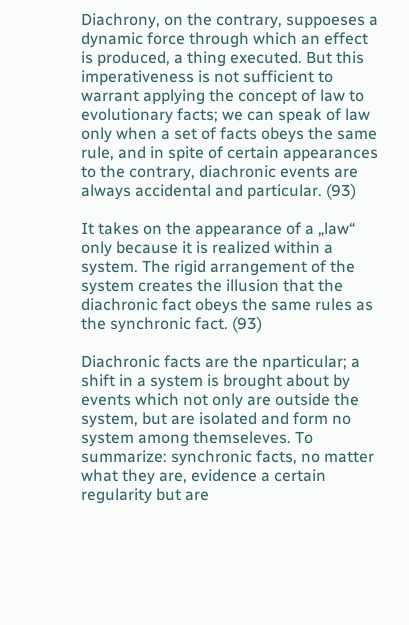Diachrony, on the contrary, suppoeses a dynamic force through which an effect is produced, a thing executed. But this imperativeness is not sufficient to warrant applying the concept of law to evolutionary facts; we can speak of law only when a set of facts obeys the same rule, and in spite of certain appearances to the contrary, diachronic events are always accidental and particular. (93)

It takes on the appearance of a „law“ only because it is realized within a system. The rigid arrangement of the system creates the illusion that the diachronic fact obeys the same rules as the synchronic fact. (93)

Diachronic facts are the nparticular; a shift in a system is brought about by events which not only are outside the system, but are isolated and form no system among themseleves. To summarize: synchronic facts, no matter what they are, evidence a certain regularity but are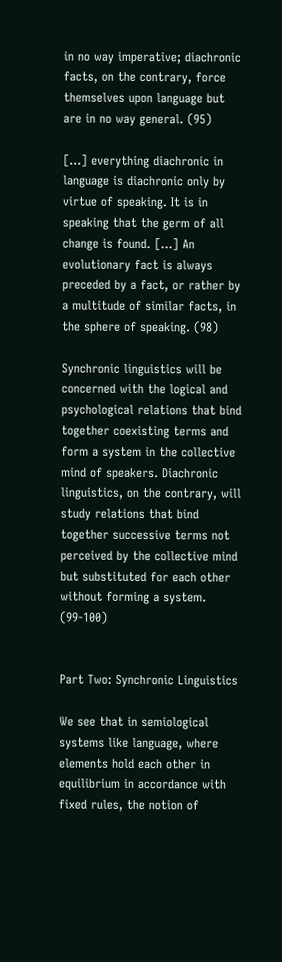in no way imperative; diachronic facts, on the contrary, force themselves upon language but are in no way general. (95)

[…] everything diachronic in language is diachronic only by virtue of speaking. It is in speaking that the germ of all change is found. […] An evolutionary fact is always preceded by a fact, or rather by a multitude of similar facts, in the sphere of speaking. (98)

Synchronic linguistics will be concerned with the logical and psychological relations that bind together coexisting terms and form a system in the collective mind of speakers. Diachronic linguistics, on the contrary, will study relations that bind together successive terms not perceived by the collective mind but substituted for each other without forming a system. (99-100)


Part Two: Synchronic Linguistics

We see that in semiological systems like language, where elements hold each other in equilibrium in accordance with fixed rules, the notion of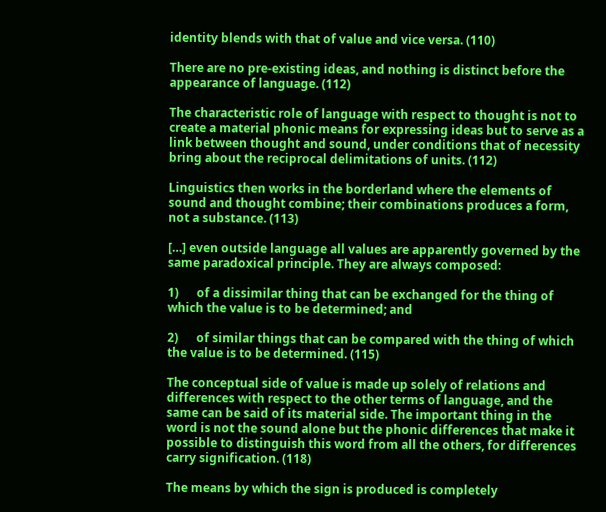identity blends with that of value and vice versa. (110)

There are no pre-existing ideas, and nothing is distinct before the appearance of language. (112)

The characteristic role of language with respect to thought is not to create a material phonic means for expressing ideas but to serve as a link between thought and sound, under conditions that of necessity bring about the reciprocal delimitations of units. (112)

Linguistics then works in the borderland where the elements of sound and thought combine; their combinations produces a form, not a substance. (113)

[…] even outside language all values are apparently governed by the same paradoxical principle. They are always composed:

1)      of a dissimilar thing that can be exchanged for the thing of which the value is to be determined; and

2)      of similar things that can be compared with the thing of which the value is to be determined. (115)

The conceptual side of value is made up solely of relations and differences with respect to the other terms of language, and the same can be said of its material side. The important thing in the word is not the sound alone but the phonic differences that make it possible to distinguish this word from all the others, for differences carry signification. (118)

The means by which the sign is produced is completely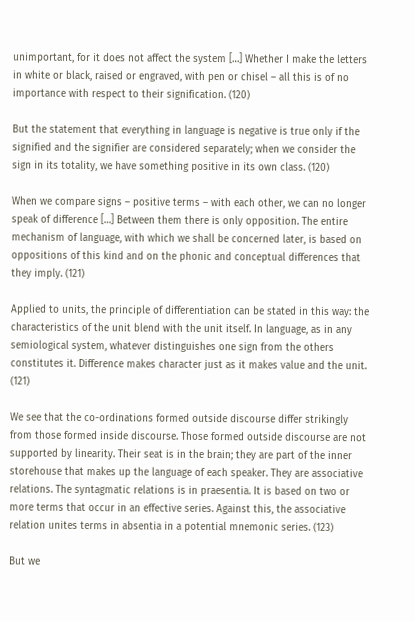unimportant, for it does not affect the system […] Whether I make the letters in white or black, raised or engraved, with pen or chisel – all this is of no importance with respect to their signification. (120)

But the statement that everything in language is negative is true only if the signified and the signifier are considered separately; when we consider the sign in its totality, we have something positive in its own class. (120)

When we compare signs – positive terms – with each other, we can no longer speak of difference […] Between them there is only opposition. The entire mechanism of language, with which we shall be concerned later, is based on oppositions of this kind and on the phonic and conceptual differences that they imply. (121)

Applied to units, the principle of differentiation can be stated in this way: the characteristics of the unit blend with the unit itself. In language, as in any semiological system, whatever distinguishes one sign from the others constitutes it. Difference makes character just as it makes value and the unit. (121)

We see that the co-ordinations formed outside discourse differ strikingly from those formed inside discourse. Those formed outside discourse are not supported by linearity. Their seat is in the brain; they are part of the inner storehouse that makes up the language of each speaker. They are associative relations. The syntagmatic relations is in praesentia. It is based on two or more terms that occur in an effective series. Against this, the associative relation unites terms in absentia in a potential mnemonic series. (123)

But we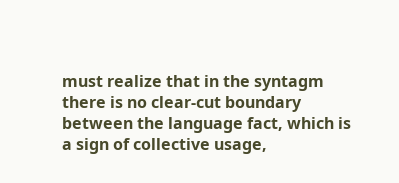must realize that in the syntagm there is no clear-cut boundary between the language fact, which is a sign of collective usage,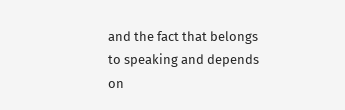and the fact that belongs to speaking and depends on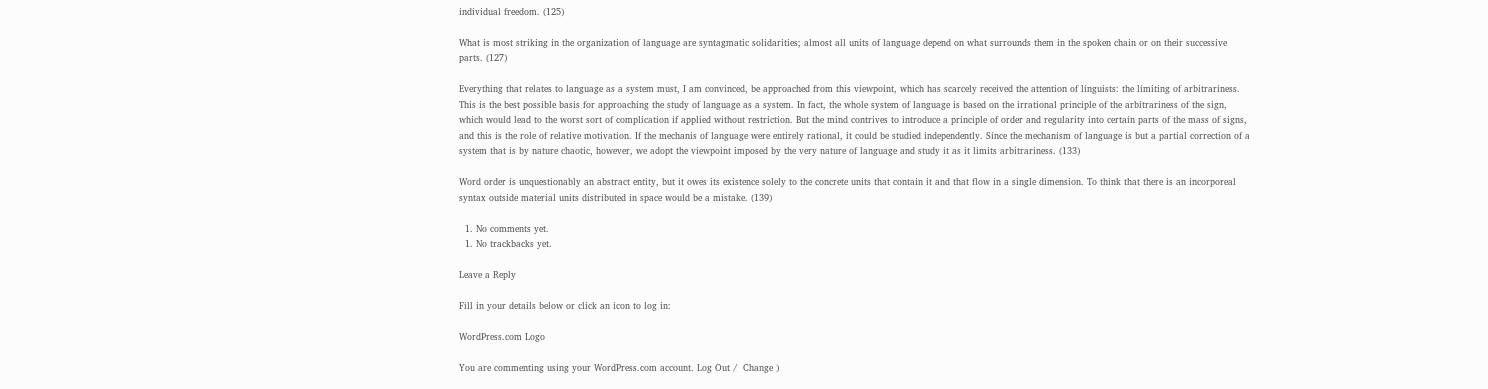individual freedom. (125)

What is most striking in the organization of language are syntagmatic solidarities; almost all units of language depend on what surrounds them in the spoken chain or on their successive parts. (127)

Everything that relates to language as a system must, I am convinced, be approached from this viewpoint, which has scarcely received the attention of linguists: the limiting of arbitrariness. This is the best possible basis for approaching the study of language as a system. In fact, the whole system of language is based on the irrational principle of the arbitrariness of the sign, which would lead to the worst sort of complication if applied without restriction. But the mind contrives to introduce a principle of order and regularity into certain parts of the mass of signs, and this is the role of relative motivation. If the mechanis of language were entirely rational, it could be studied independently. Since the mechanism of language is but a partial correction of a system that is by nature chaotic, however, we adopt the viewpoint imposed by the very nature of language and study it as it limits arbitrariness. (133)

Word order is unquestionably an abstract entity, but it owes its existence solely to the concrete units that contain it and that flow in a single dimension. To think that there is an incorporeal syntax outside material units distributed in space would be a mistake. (139)

  1. No comments yet.
  1. No trackbacks yet.

Leave a Reply

Fill in your details below or click an icon to log in:

WordPress.com Logo

You are commenting using your WordPress.com account. Log Out /  Change )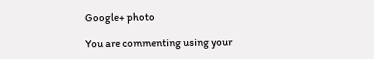Google+ photo

You are commenting using your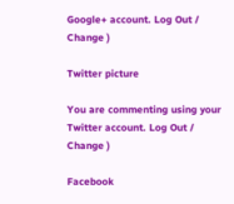Google+ account. Log Out /  Change )

Twitter picture

You are commenting using your Twitter account. Log Out /  Change )

Facebook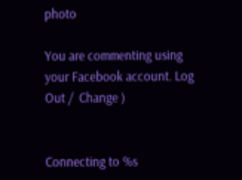photo

You are commenting using your Facebook account. Log Out /  Change )


Connecting to %s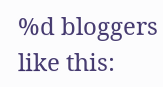%d bloggers like this: